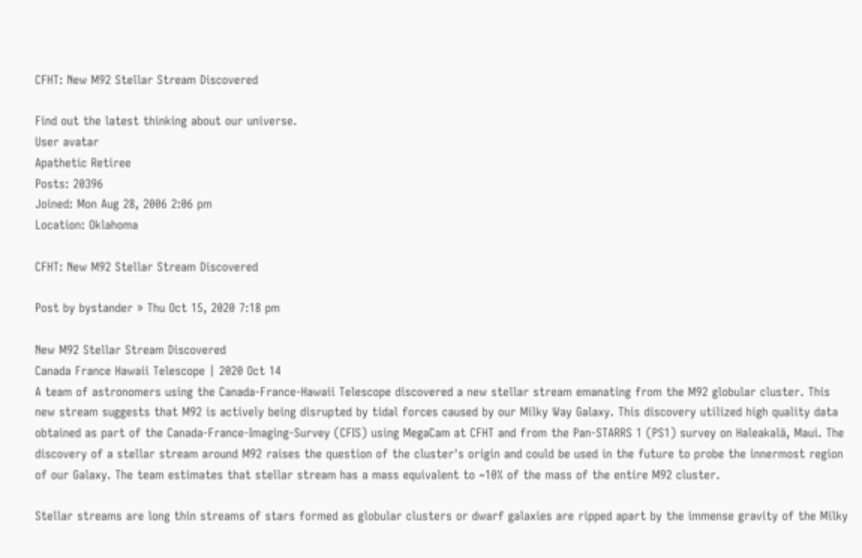CFHT: New M92 Stellar Stream Discovered

Find out the latest thinking about our universe.
User avatar
Apathetic Retiree
Posts: 20396
Joined: Mon Aug 28, 2006 2:06 pm
Location: Oklahoma

CFHT: New M92 Stellar Stream Discovered

Post by bystander » Thu Oct 15, 2020 7:18 pm

New M92 Stellar Stream Discovered
Canada France Hawaii Telescope | 2020 Oct 14
A team of astronomers using the Canada-France-Hawaii Telescope discovered a new stellar stream emanating from the M92 globular cluster. This new stream suggests that M92 is actively being disrupted by tidal forces caused by our Milky Way Galaxy. This discovery utilized high quality data obtained as part of the Canada-France-Imaging-Survey (CFIS) using MegaCam at CFHT and from the Pan-STARRS 1 (PS1) survey on Haleakalā, Maui. The discovery of a stellar stream around M92 raises the question of the cluster's origin and could be used in the future to probe the innermost region of our Galaxy. The team estimates that stellar stream has a mass equivalent to ~10% of the mass of the entire M92 cluster.

Stellar streams are long thin streams of stars formed as globular clusters or dwarf galaxies are ripped apart by the immense gravity of the Milky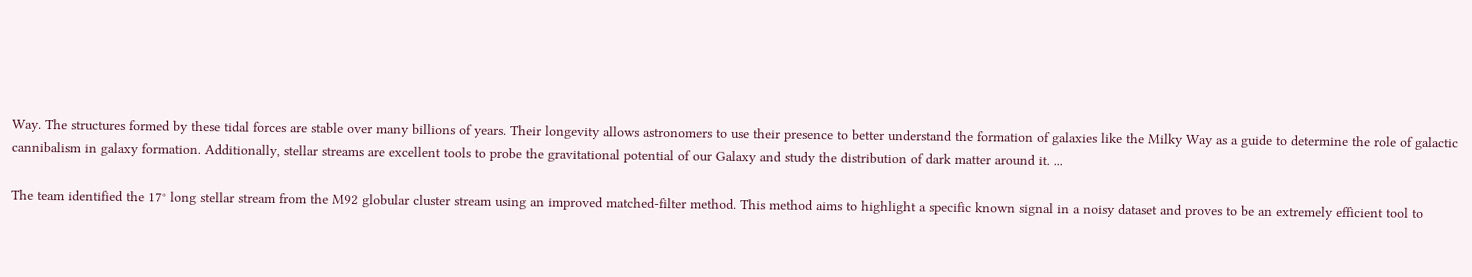Way. The structures formed by these tidal forces are stable over many billions of years. Their longevity allows astronomers to use their presence to better understand the formation of galaxies like the Milky Way as a guide to determine the role of galactic cannibalism in galaxy formation. Additionally, stellar streams are excellent tools to probe the gravitational potential of our Galaxy and study the distribution of dark matter around it. ...

The team identified the 17° long stellar stream from the M92 globular cluster stream using an improved matched-filter method. This method aims to highlight a specific known signal in a noisy dataset and proves to be an extremely efficient tool to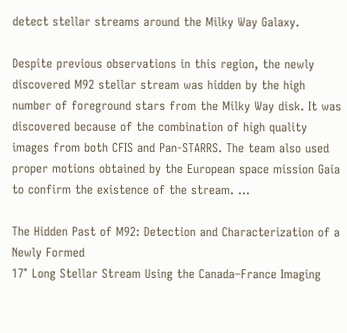detect stellar streams around the Milky Way Galaxy.

Despite previous observations in this region, the newly discovered M92 stellar stream was hidden by the high number of foreground stars from the Milky Way disk. It was discovered because of the combination of high quality images from both CFIS and Pan-STARRS. The team also used proper motions obtained by the European space mission Gaia to confirm the existence of the stream. ...

The Hidden Past of M92: Detection and Characterization of a Newly Formed
17° Long Stellar Stream Using the Canada–France Imaging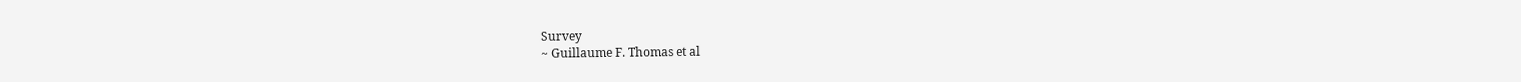Survey
~ Guillaume F. Thomas et al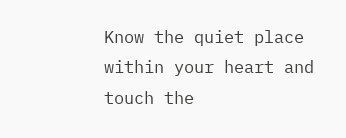Know the quiet place within your heart and touch the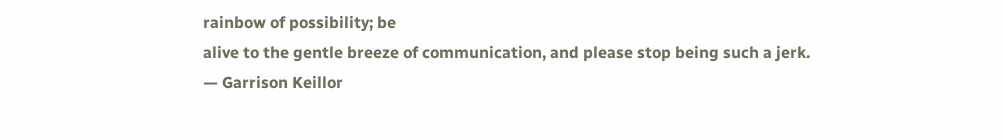rainbow of possibility; be
alive to the gentle breeze of communication, and please stop being such a jerk.
— Garrison Keillor